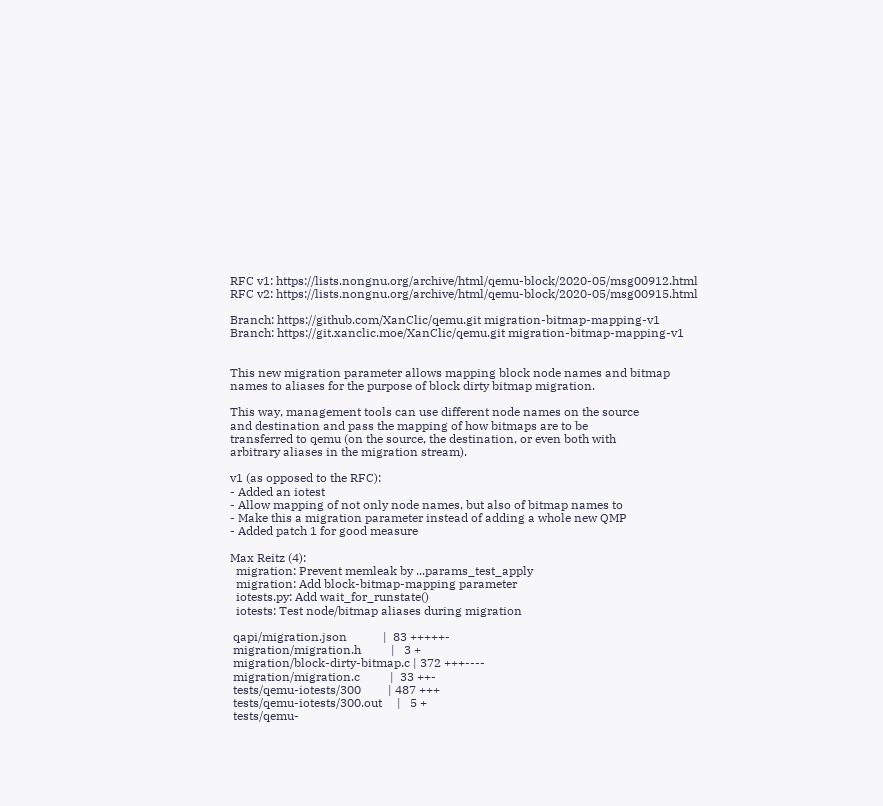RFC v1: https://lists.nongnu.org/archive/html/qemu-block/2020-05/msg00912.html
RFC v2: https://lists.nongnu.org/archive/html/qemu-block/2020-05/msg00915.html

Branch: https://github.com/XanClic/qemu.git migration-bitmap-mapping-v1
Branch: https://git.xanclic.moe/XanClic/qemu.git migration-bitmap-mapping-v1


This new migration parameter allows mapping block node names and bitmap
names to aliases for the purpose of block dirty bitmap migration.

This way, management tools can use different node names on the source
and destination and pass the mapping of how bitmaps are to be
transferred to qemu (on the source, the destination, or even both with
arbitrary aliases in the migration stream).

v1 (as opposed to the RFC):
- Added an iotest
- Allow mapping of not only node names, but also of bitmap names to
- Make this a migration parameter instead of adding a whole new QMP
- Added patch 1 for good measure

Max Reitz (4):
  migration: Prevent memleak by ...params_test_apply
  migration: Add block-bitmap-mapping parameter
  iotests.py: Add wait_for_runstate()
  iotests: Test node/bitmap aliases during migration

 qapi/migration.json            |  83 +++++-
 migration/migration.h          |   3 +
 migration/block-dirty-bitmap.c | 372 +++----
 migration/migration.c          |  33 ++-
 tests/qemu-iotests/300         | 487 +++
 tests/qemu-iotests/300.out     |   5 +
 tests/qemu-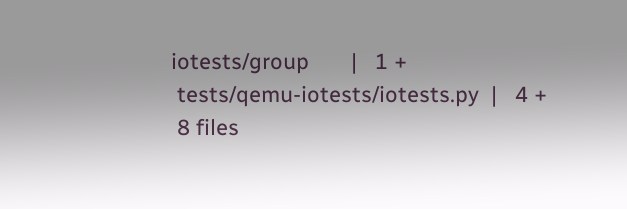iotests/group       |   1 +
 tests/qemu-iotests/iotests.py  |   4 +
 8 files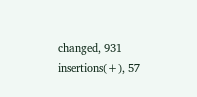changed, 931 insertions(+), 57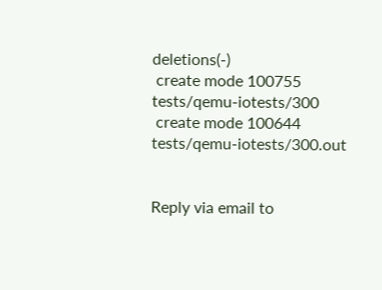deletions(-)
 create mode 100755 tests/qemu-iotests/300
 create mode 100644 tests/qemu-iotests/300.out


Reply via email to